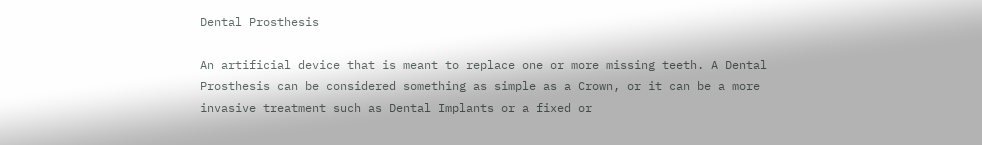Dental Prosthesis

An artificial device that is meant to replace one or more missing teeth. A Dental Prosthesis can be considered something as simple as a Crown, or it can be a more invasive treatment such as Dental Implants or a fixed or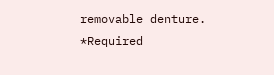removable denture.
*Required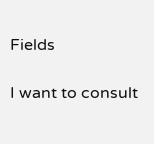Fields

I want to consult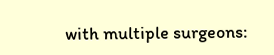with multiple surgeons: